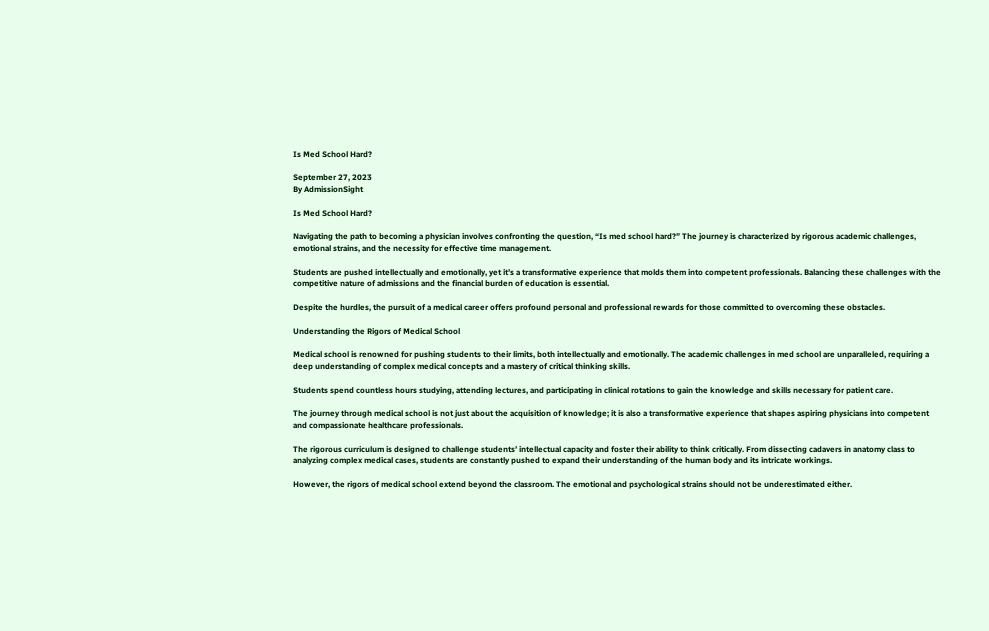Is Med School Hard?

September 27, 2023
By AdmissionSight

Is Med School Hard?

Navigating the path to becoming a physician involves confronting the question, “Is med school hard?” The journey is characterized by rigorous academic challenges, emotional strains, and the necessity for effective time management.

Students are pushed intellectually and emotionally, yet it’s a transformative experience that molds them into competent professionals. Balancing these challenges with the competitive nature of admissions and the financial burden of education is essential.

Despite the hurdles, the pursuit of a medical career offers profound personal and professional rewards for those committed to overcoming these obstacles.

Understanding the Rigors of Medical School

Medical school is renowned for pushing students to their limits, both intellectually and emotionally. The academic challenges in med school are unparalleled, requiring a deep understanding of complex medical concepts and a mastery of critical thinking skills.

Students spend countless hours studying, attending lectures, and participating in clinical rotations to gain the knowledge and skills necessary for patient care.

The journey through medical school is not just about the acquisition of knowledge; it is also a transformative experience that shapes aspiring physicians into competent and compassionate healthcare professionals.

The rigorous curriculum is designed to challenge students’ intellectual capacity and foster their ability to think critically. From dissecting cadavers in anatomy class to analyzing complex medical cases, students are constantly pushed to expand their understanding of the human body and its intricate workings.

However, the rigors of medical school extend beyond the classroom. The emotional and psychological strains should not be underestimated either.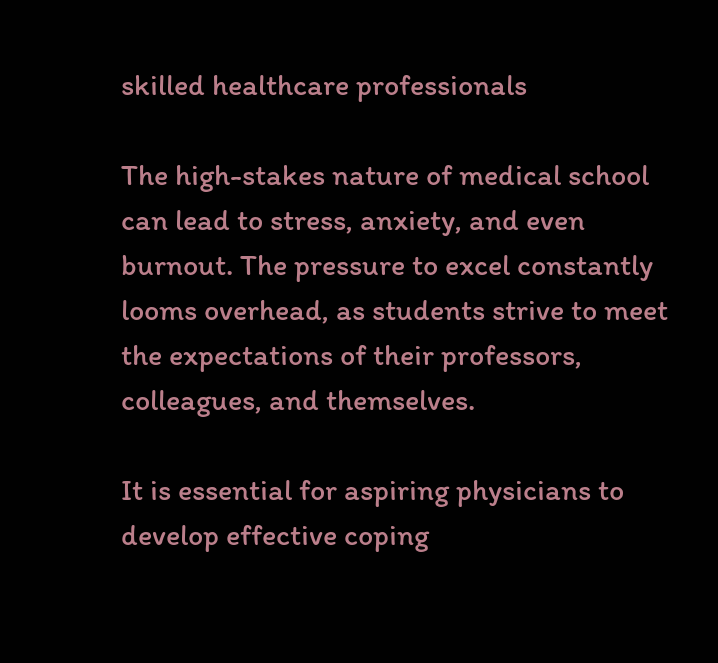skilled healthcare professionals

The high-stakes nature of medical school can lead to stress, anxiety, and even burnout. The pressure to excel constantly looms overhead, as students strive to meet the expectations of their professors, colleagues, and themselves.

It is essential for aspiring physicians to develop effective coping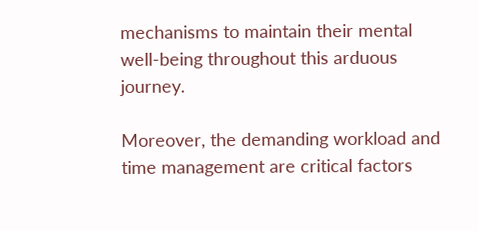mechanisms to maintain their mental well-being throughout this arduous journey.

Moreover, the demanding workload and time management are critical factors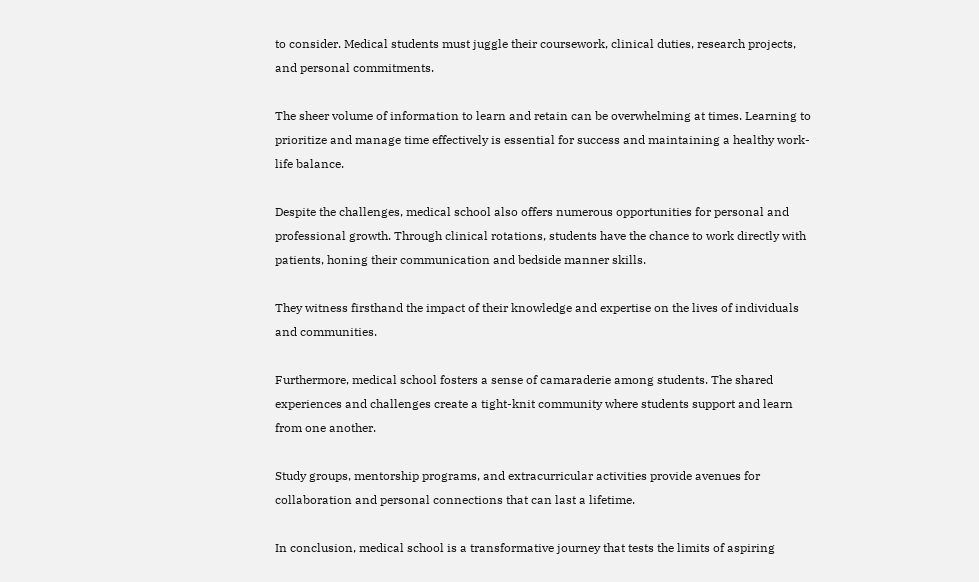to consider. Medical students must juggle their coursework, clinical duties, research projects, and personal commitments.

The sheer volume of information to learn and retain can be overwhelming at times. Learning to prioritize and manage time effectively is essential for success and maintaining a healthy work-life balance.

Despite the challenges, medical school also offers numerous opportunities for personal and professional growth. Through clinical rotations, students have the chance to work directly with patients, honing their communication and bedside manner skills.

They witness firsthand the impact of their knowledge and expertise on the lives of individuals and communities.

Furthermore, medical school fosters a sense of camaraderie among students. The shared experiences and challenges create a tight-knit community where students support and learn from one another.

Study groups, mentorship programs, and extracurricular activities provide avenues for collaboration and personal connections that can last a lifetime.

In conclusion, medical school is a transformative journey that tests the limits of aspiring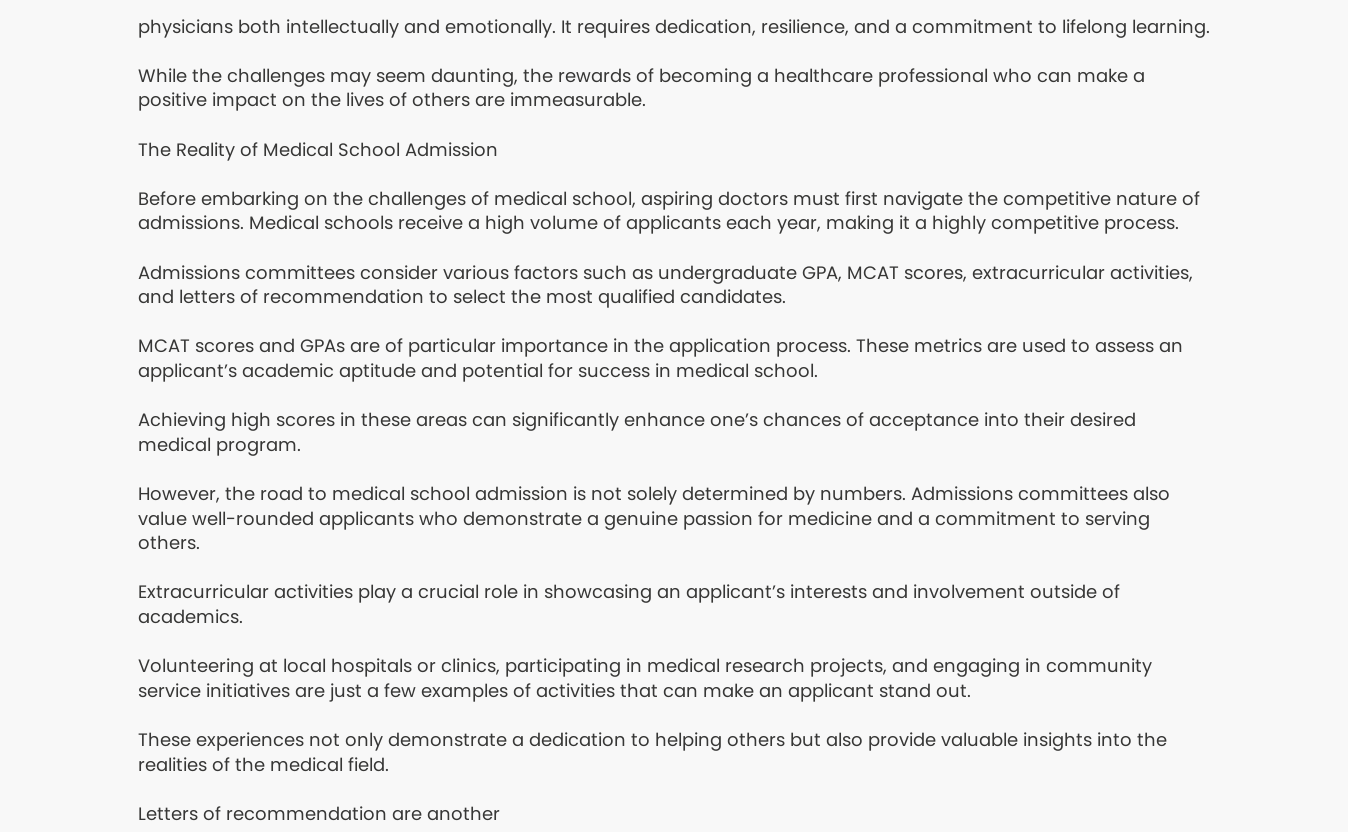physicians both intellectually and emotionally. It requires dedication, resilience, and a commitment to lifelong learning.

While the challenges may seem daunting, the rewards of becoming a healthcare professional who can make a positive impact on the lives of others are immeasurable.

The Reality of Medical School Admission

Before embarking on the challenges of medical school, aspiring doctors must first navigate the competitive nature of admissions. Medical schools receive a high volume of applicants each year, making it a highly competitive process.

Admissions committees consider various factors such as undergraduate GPA, MCAT scores, extracurricular activities, and letters of recommendation to select the most qualified candidates.

MCAT scores and GPAs are of particular importance in the application process. These metrics are used to assess an applicant’s academic aptitude and potential for success in medical school.

Achieving high scores in these areas can significantly enhance one’s chances of acceptance into their desired medical program.

However, the road to medical school admission is not solely determined by numbers. Admissions committees also value well-rounded applicants who demonstrate a genuine passion for medicine and a commitment to serving others.

Extracurricular activities play a crucial role in showcasing an applicant’s interests and involvement outside of academics.

Volunteering at local hospitals or clinics, participating in medical research projects, and engaging in community service initiatives are just a few examples of activities that can make an applicant stand out.

These experiences not only demonstrate a dedication to helping others but also provide valuable insights into the realities of the medical field.

Letters of recommendation are another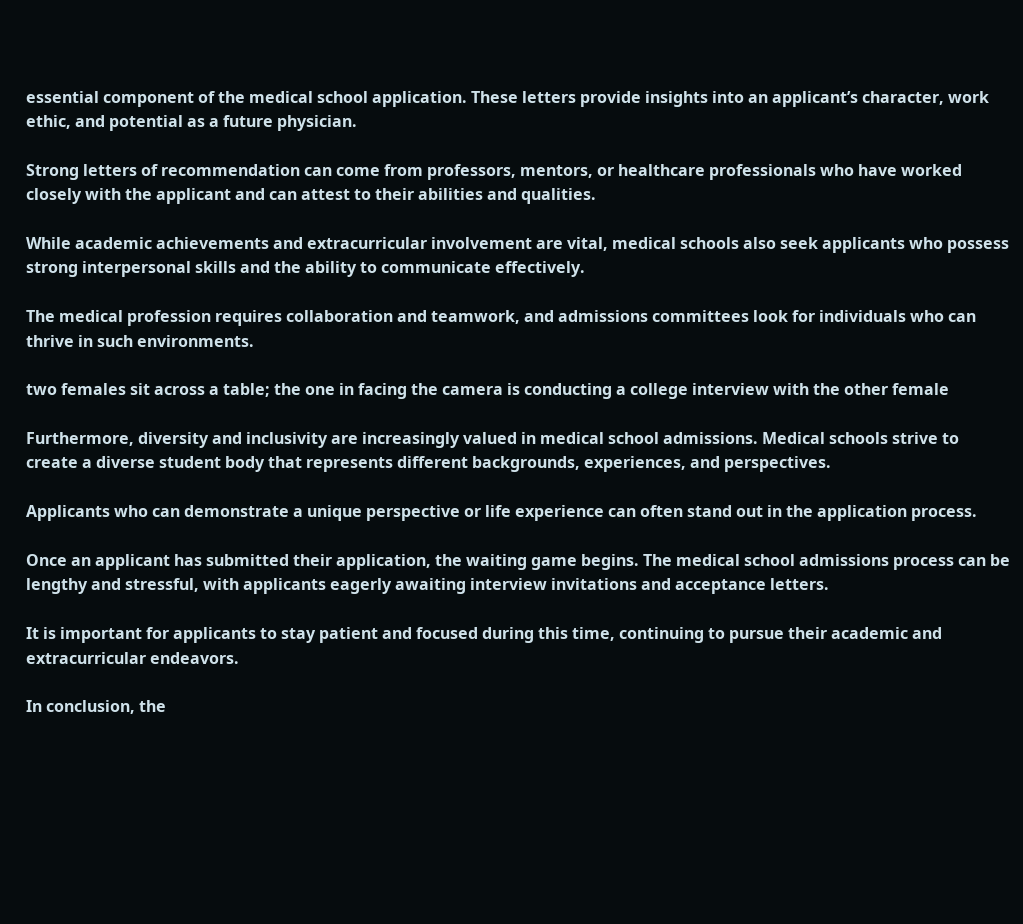essential component of the medical school application. These letters provide insights into an applicant’s character, work ethic, and potential as a future physician.

Strong letters of recommendation can come from professors, mentors, or healthcare professionals who have worked closely with the applicant and can attest to their abilities and qualities.

While academic achievements and extracurricular involvement are vital, medical schools also seek applicants who possess strong interpersonal skills and the ability to communicate effectively.

The medical profession requires collaboration and teamwork, and admissions committees look for individuals who can thrive in such environments.

two females sit across a table; the one in facing the camera is conducting a college interview with the other female

Furthermore, diversity and inclusivity are increasingly valued in medical school admissions. Medical schools strive to create a diverse student body that represents different backgrounds, experiences, and perspectives.

Applicants who can demonstrate a unique perspective or life experience can often stand out in the application process.

Once an applicant has submitted their application, the waiting game begins. The medical school admissions process can be lengthy and stressful, with applicants eagerly awaiting interview invitations and acceptance letters.

It is important for applicants to stay patient and focused during this time, continuing to pursue their academic and extracurricular endeavors.

In conclusion, the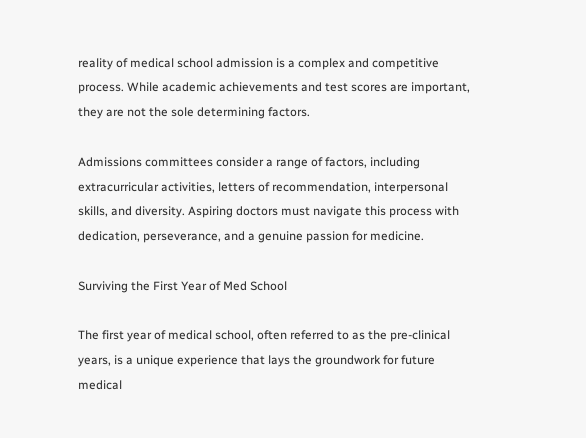reality of medical school admission is a complex and competitive process. While academic achievements and test scores are important, they are not the sole determining factors.

Admissions committees consider a range of factors, including extracurricular activities, letters of recommendation, interpersonal skills, and diversity. Aspiring doctors must navigate this process with dedication, perseverance, and a genuine passion for medicine.

Surviving the First Year of Med School

The first year of medical school, often referred to as the pre-clinical years, is a unique experience that lays the groundwork for future medical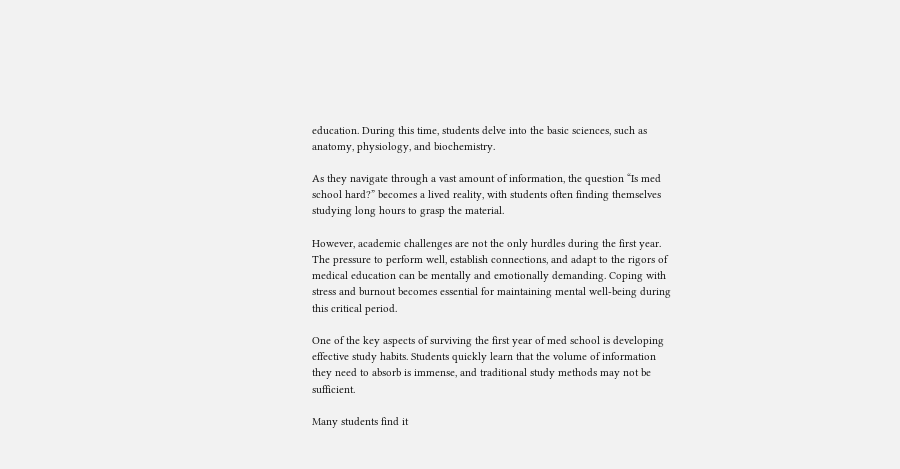education. During this time, students delve into the basic sciences, such as anatomy, physiology, and biochemistry.

As they navigate through a vast amount of information, the question “Is med school hard?” becomes a lived reality, with students often finding themselves studying long hours to grasp the material.

However, academic challenges are not the only hurdles during the first year. The pressure to perform well, establish connections, and adapt to the rigors of medical education can be mentally and emotionally demanding. Coping with stress and burnout becomes essential for maintaining mental well-being during this critical period.

One of the key aspects of surviving the first year of med school is developing effective study habits. Students quickly learn that the volume of information they need to absorb is immense, and traditional study methods may not be sufficient.

Many students find it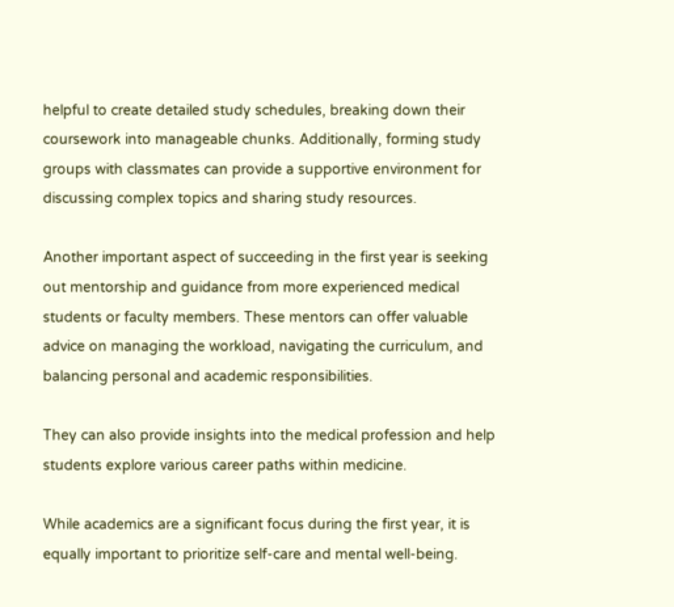helpful to create detailed study schedules, breaking down their coursework into manageable chunks. Additionally, forming study groups with classmates can provide a supportive environment for discussing complex topics and sharing study resources.

Another important aspect of succeeding in the first year is seeking out mentorship and guidance from more experienced medical students or faculty members. These mentors can offer valuable advice on managing the workload, navigating the curriculum, and balancing personal and academic responsibilities.

They can also provide insights into the medical profession and help students explore various career paths within medicine.

While academics are a significant focus during the first year, it is equally important to prioritize self-care and mental well-being.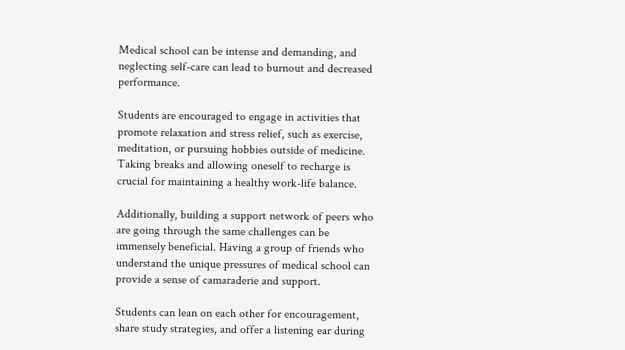Medical school can be intense and demanding, and neglecting self-care can lead to burnout and decreased performance.

Students are encouraged to engage in activities that promote relaxation and stress relief, such as exercise, meditation, or pursuing hobbies outside of medicine. Taking breaks and allowing oneself to recharge is crucial for maintaining a healthy work-life balance.

Additionally, building a support network of peers who are going through the same challenges can be immensely beneficial. Having a group of friends who understand the unique pressures of medical school can provide a sense of camaraderie and support.

Students can lean on each other for encouragement, share study strategies, and offer a listening ear during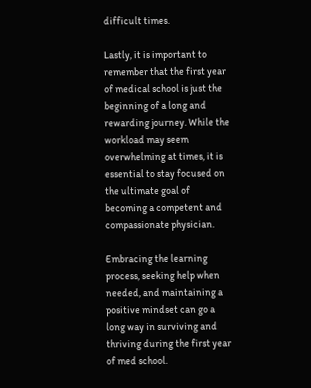difficult times.

Lastly, it is important to remember that the first year of medical school is just the beginning of a long and rewarding journey. While the workload may seem overwhelming at times, it is essential to stay focused on the ultimate goal of becoming a competent and compassionate physician.

Embracing the learning process, seeking help when needed, and maintaining a positive mindset can go a long way in surviving and thriving during the first year of med school.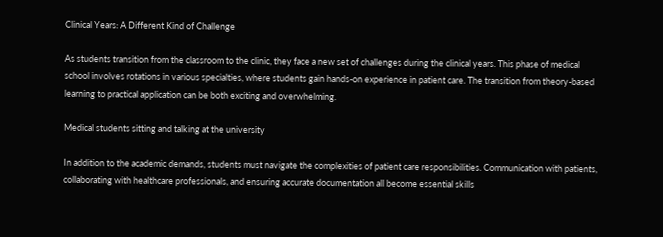Clinical Years: A Different Kind of Challenge

As students transition from the classroom to the clinic, they face a new set of challenges during the clinical years. This phase of medical school involves rotations in various specialties, where students gain hands-on experience in patient care. The transition from theory-based learning to practical application can be both exciting and overwhelming.

Medical students sitting and talking at the university

In addition to the academic demands, students must navigate the complexities of patient care responsibilities. Communication with patients, collaborating with healthcare professionals, and ensuring accurate documentation all become essential skills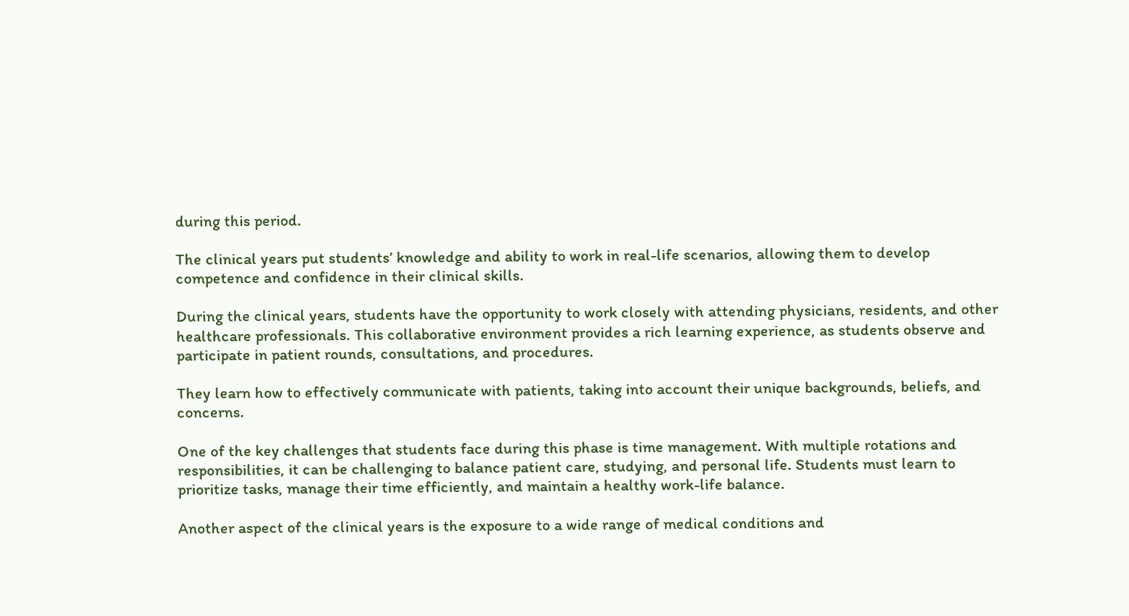during this period.

The clinical years put students’ knowledge and ability to work in real-life scenarios, allowing them to develop competence and confidence in their clinical skills.

During the clinical years, students have the opportunity to work closely with attending physicians, residents, and other healthcare professionals. This collaborative environment provides a rich learning experience, as students observe and participate in patient rounds, consultations, and procedures.

They learn how to effectively communicate with patients, taking into account their unique backgrounds, beliefs, and concerns.

One of the key challenges that students face during this phase is time management. With multiple rotations and responsibilities, it can be challenging to balance patient care, studying, and personal life. Students must learn to prioritize tasks, manage their time efficiently, and maintain a healthy work-life balance.

Another aspect of the clinical years is the exposure to a wide range of medical conditions and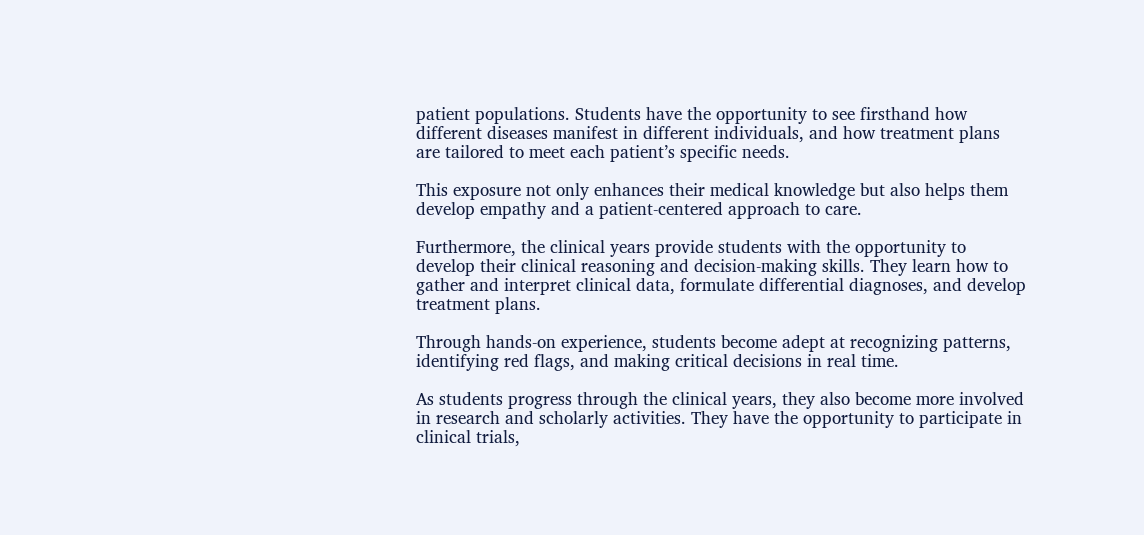patient populations. Students have the opportunity to see firsthand how different diseases manifest in different individuals, and how treatment plans are tailored to meet each patient’s specific needs.

This exposure not only enhances their medical knowledge but also helps them develop empathy and a patient-centered approach to care.

Furthermore, the clinical years provide students with the opportunity to develop their clinical reasoning and decision-making skills. They learn how to gather and interpret clinical data, formulate differential diagnoses, and develop treatment plans.

Through hands-on experience, students become adept at recognizing patterns, identifying red flags, and making critical decisions in real time.

As students progress through the clinical years, they also become more involved in research and scholarly activities. They have the opportunity to participate in clinical trials,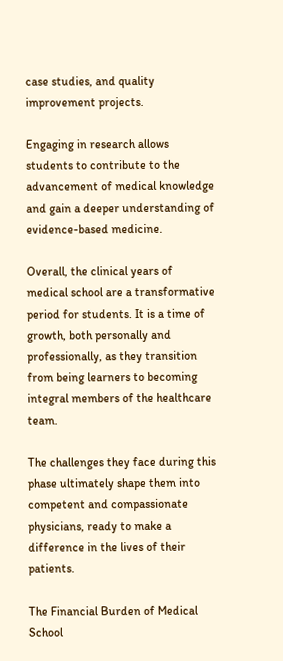case studies, and quality improvement projects.

Engaging in research allows students to contribute to the advancement of medical knowledge and gain a deeper understanding of evidence-based medicine.

Overall, the clinical years of medical school are a transformative period for students. It is a time of growth, both personally and professionally, as they transition from being learners to becoming integral members of the healthcare team.

The challenges they face during this phase ultimately shape them into competent and compassionate physicians, ready to make a difference in the lives of their patients.

The Financial Burden of Medical School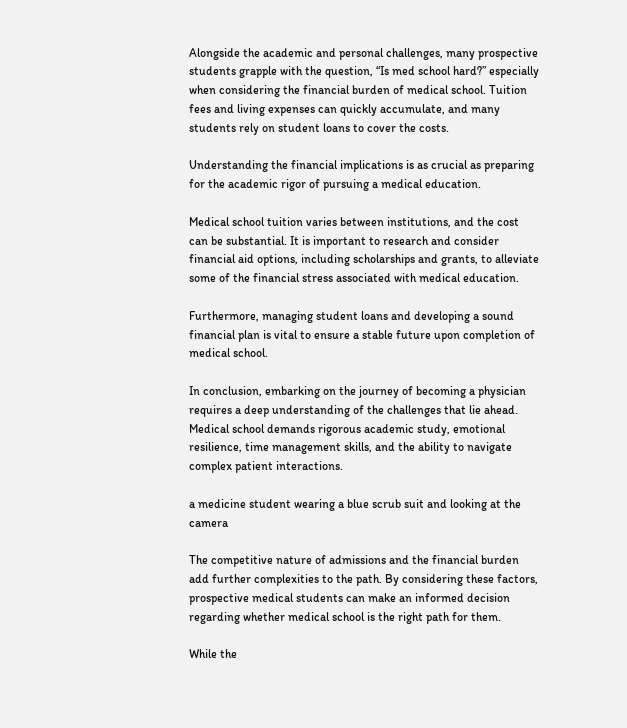Alongside the academic and personal challenges, many prospective students grapple with the question, “Is med school hard?” especially when considering the financial burden of medical school. Tuition fees and living expenses can quickly accumulate, and many students rely on student loans to cover the costs.

Understanding the financial implications is as crucial as preparing for the academic rigor of pursuing a medical education.

Medical school tuition varies between institutions, and the cost can be substantial. It is important to research and consider financial aid options, including scholarships and grants, to alleviate some of the financial stress associated with medical education.

Furthermore, managing student loans and developing a sound financial plan is vital to ensure a stable future upon completion of medical school.

In conclusion, embarking on the journey of becoming a physician requires a deep understanding of the challenges that lie ahead. Medical school demands rigorous academic study, emotional resilience, time management skills, and the ability to navigate complex patient interactions.

a medicine student wearing a blue scrub suit and looking at the camera

The competitive nature of admissions and the financial burden add further complexities to the path. By considering these factors, prospective medical students can make an informed decision regarding whether medical school is the right path for them.

While the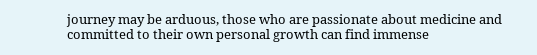journey may be arduous, those who are passionate about medicine and committed to their own personal growth can find immense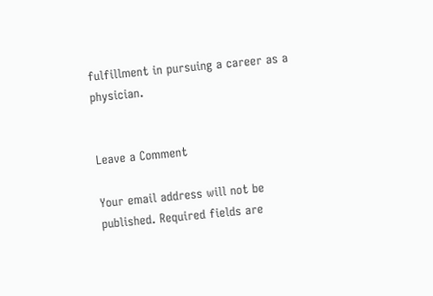fulfillment in pursuing a career as a physician.


Leave a Comment

Your email address will not be published. Required fields are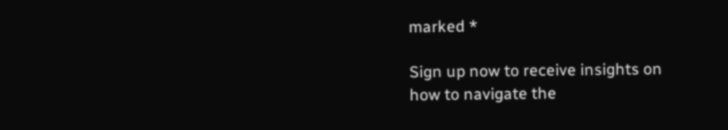marked *

Sign up now to receive insights on
how to navigate the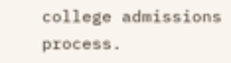college admissions process.